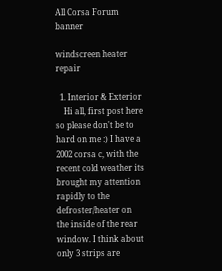All Corsa Forum banner

windscreen heater repair

  1. Interior & Exterior
    Hi all, first post here so please don't be to hard on me :) I have a 2002 corsa c, with the recent cold weather its brought my attention rapidly to the defroster/heater on the inside of the rear window. I think about only 3 strips are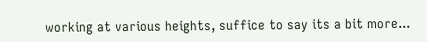working at various heights, suffice to say its a bit more...